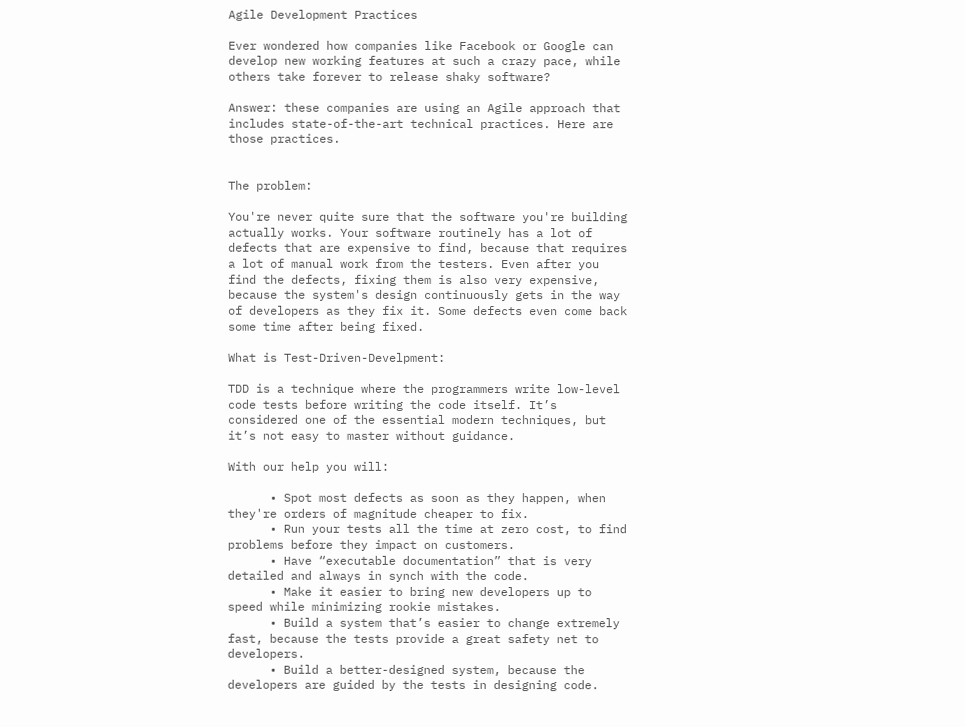Agile Development Practices

Ever wondered how companies like Facebook or Google can develop new working features at such a crazy pace, while others take forever to release shaky software?

Answer: these companies are using an Agile approach that includes state-of-the-art technical practices. Here are those practices.


The problem:

You're never quite sure that the software you're building actually works. Your software routinely has a lot of defects that are expensive to find, because that requires a lot of manual work from the testers. Even after you find the defects, fixing them is also very expensive, because the system's design continuously gets in the way of developers as they fix it. Some defects even come back some time after being fixed.

What is Test-Driven-Develpment:

TDD is a technique where the programmers write low-level code tests before writing the code itself. It’s considered one of the essential modern techniques, but it’s not easy to master without guidance.

With our help you will:

      • Spot most defects as soon as they happen, when they're orders of magnitude cheaper to fix.
      • Run your tests all the time at zero cost, to find problems before they impact on customers.
      • Have “executable documentation” that is very detailed and always in synch with the code.
      • Make it easier to bring new developers up to speed while minimizing rookie mistakes.
      • Build a system that’s easier to change extremely fast, because the tests provide a great safety net to developers.
      • Build a better-designed system, because the developers are guided by the tests in designing code.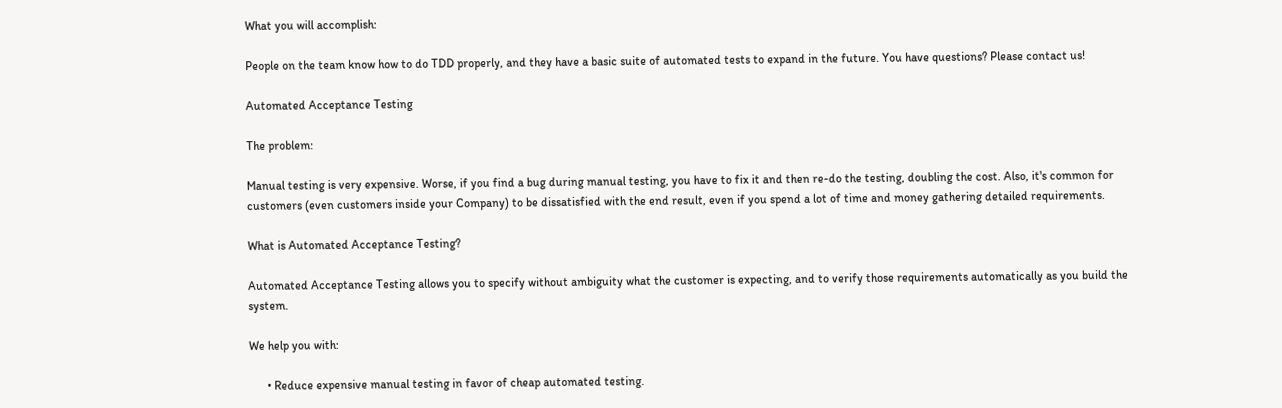What you will accomplish:

People on the team know how to do TDD properly, and they have a basic suite of automated tests to expand in the future. You have questions? Please contact us!

Automated Acceptance Testing

The problem:

Manual testing is very expensive. Worse, if you find a bug during manual testing, you have to fix it and then re-do the testing, doubling the cost. Also, it's common for customers (even customers inside your Company) to be dissatisfied with the end result, even if you spend a lot of time and money gathering detailed requirements.

What is Automated Acceptance Testing?

Automated Acceptance Testing allows you to specify without ambiguity what the customer is expecting, and to verify those requirements automatically as you build the system.

We help you with:

      • Reduce expensive manual testing in favor of cheap automated testing.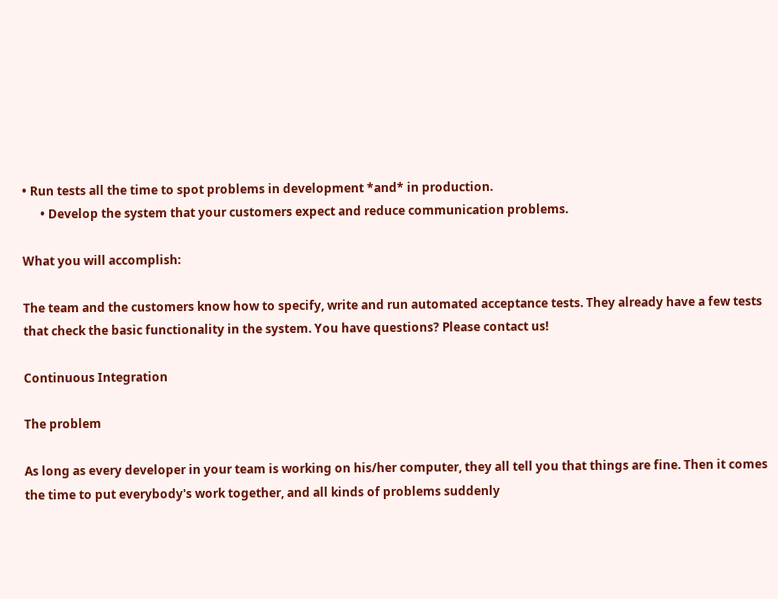• Run tests all the time to spot problems in development *and* in production.
      • Develop the system that your customers expect and reduce communication problems.

What you will accomplish:

The team and the customers know how to specify, write and run automated acceptance tests. They already have a few tests that check the basic functionality in the system. You have questions? Please contact us!

Continuous Integration

The problem

As long as every developer in your team is working on his/her computer, they all tell you that things are fine. Then it comes the time to put everybody's work together, and all kinds of problems suddenly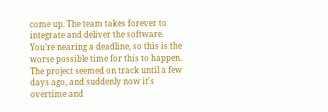come up. The team takes forever to integrate and deliver the software. You’re nearing a deadline, so this is the worse possible time for this to happen. The project seemed on track until a few days ago, and suddenly now it's overtime and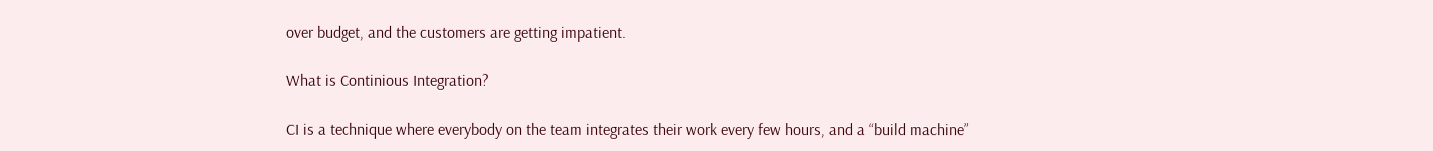over budget, and the customers are getting impatient.

What is Continious Integration?

CI is a technique where everybody on the team integrates their work every few hours, and a “build machine”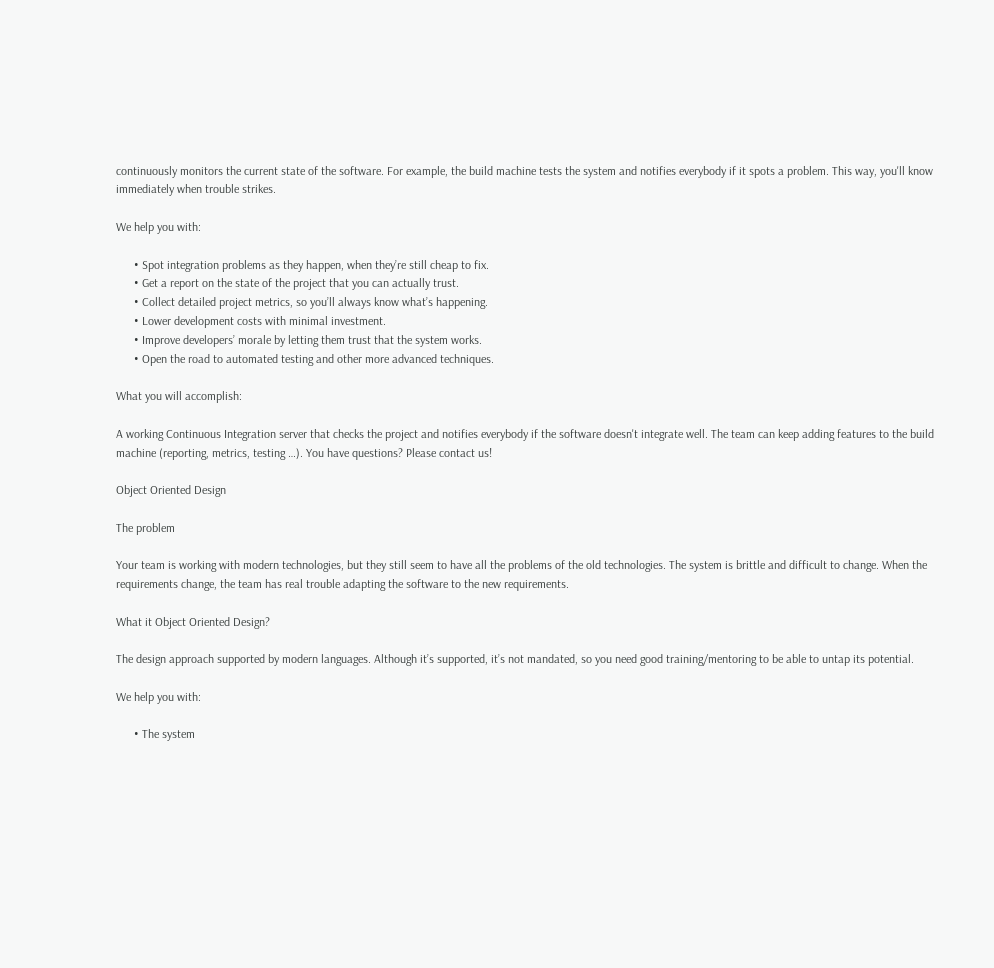continuously monitors the current state of the software. For example, the build machine tests the system and notifies everybody if it spots a problem. This way, you'll know immediately when trouble strikes.

We help you with:

      • Spot integration problems as they happen, when they’re still cheap to fix.
      • Get a report on the state of the project that you can actually trust.
      • Collect detailed project metrics, so you’ll always know what’s happening.
      • Lower development costs with minimal investment.
      • Improve developers’ morale by letting them trust that the system works.
      • Open the road to automated testing and other more advanced techniques.

What you will accomplish:

A working Continuous Integration server that checks the project and notifies everybody if the software doesn't integrate well. The team can keep adding features to the build machine (reporting, metrics, testing …). You have questions? Please contact us!

Object Oriented Design

The problem

Your team is working with modern technologies, but they still seem to have all the problems of the old technologies. The system is brittle and difficult to change. When the requirements change, the team has real trouble adapting the software to the new requirements.

What it Object Oriented Design?

The design approach supported by modern languages. Although it’s supported, it’s not mandated, so you need good training/mentoring to be able to untap its potential.

We help you with:

      • The system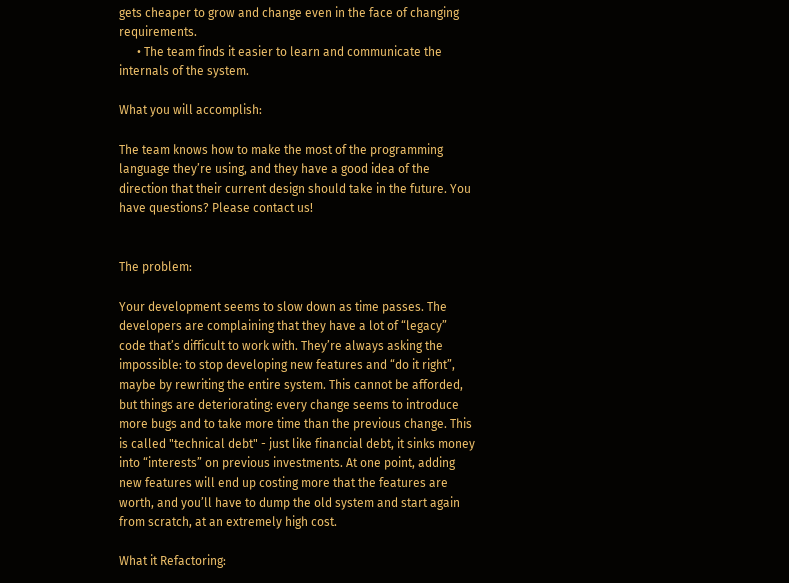gets cheaper to grow and change even in the face of changing requirements.
      • The team finds it easier to learn and communicate the internals of the system.

What you will accomplish:

The team knows how to make the most of the programming language they’re using, and they have a good idea of the direction that their current design should take in the future. You have questions? Please contact us!


The problem:

Your development seems to slow down as time passes. The developers are complaining that they have a lot of “legacy” code that’s difficult to work with. They’re always asking the impossible: to stop developing new features and “do it right”, maybe by rewriting the entire system. This cannot be afforded, but things are deteriorating: every change seems to introduce more bugs and to take more time than the previous change. This is called "technical debt" - just like financial debt, it sinks money into “interests” on previous investments. At one point, adding new features will end up costing more that the features are worth, and you’ll have to dump the old system and start again from scratch, at an extremely high cost.

What it Refactoring: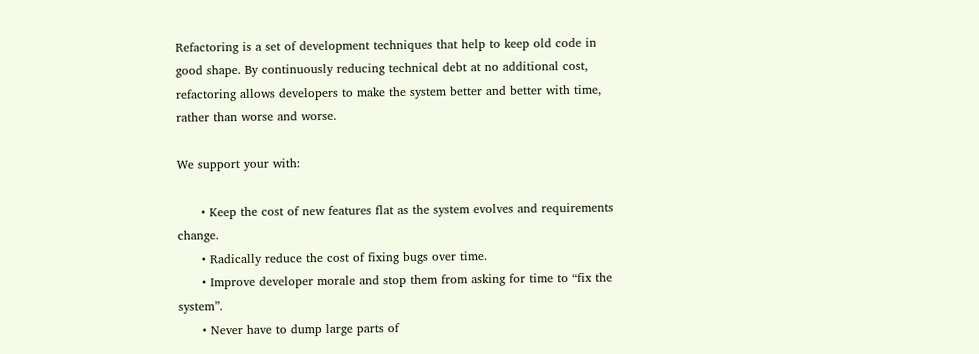Refactoring is a set of development techniques that help to keep old code in good shape. By continuously reducing technical debt at no additional cost, refactoring allows developers to make the system better and better with time, rather than worse and worse.

We support your with:

      • Keep the cost of new features flat as the system evolves and requirements change.
      • Radically reduce the cost of fixing bugs over time.
      • Improve developer morale and stop them from asking for time to “fix the system”.
      • Never have to dump large parts of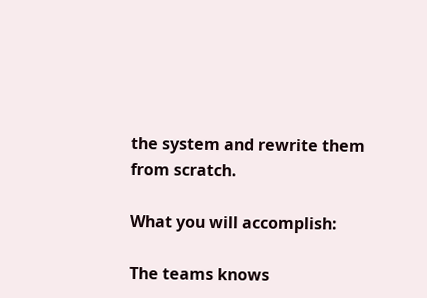the system and rewrite them from scratch.

What you will accomplish:

The teams knows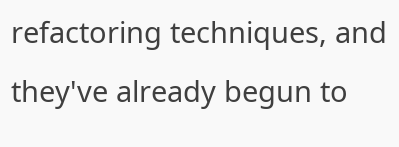refactoring techniques, and they've already begun to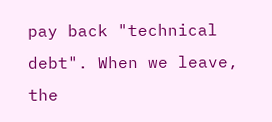pay back "technical debt". When we leave, the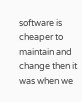software is cheaper to maintain and change then it was when we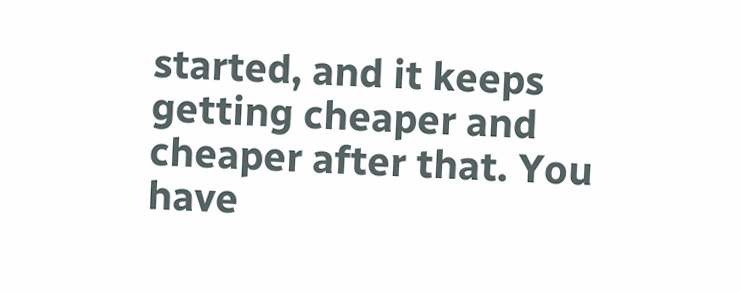started, and it keeps getting cheaper and cheaper after that. You have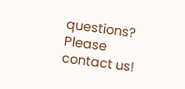questions? Please contact us!